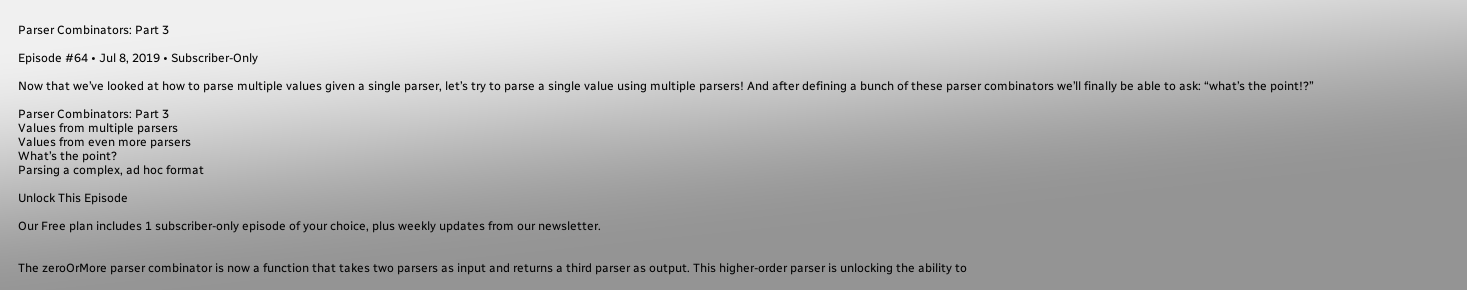Parser Combinators: Part 3

Episode #64 • Jul 8, 2019 • Subscriber-Only

Now that we’ve looked at how to parse multiple values given a single parser, let’s try to parse a single value using multiple parsers! And after defining a bunch of these parser combinators we’ll finally be able to ask: “what’s the point!?”

Parser Combinators: Part 3
Values from multiple parsers
Values from even more parsers
What’s the point?
Parsing a complex, ad hoc format

Unlock This Episode

Our Free plan includes 1 subscriber-only episode of your choice, plus weekly updates from our newsletter.


The zeroOrMore parser combinator is now a function that takes two parsers as input and returns a third parser as output. This higher-order parser is unlocking the ability to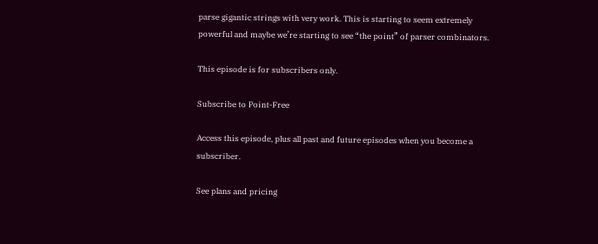parse gigantic strings with very work. This is starting to seem extremely powerful and maybe we’re starting to see “the point” of parser combinators.

This episode is for subscribers only.

Subscribe to Point-Free

Access this episode, plus all past and future episodes when you become a subscriber.

See plans and pricing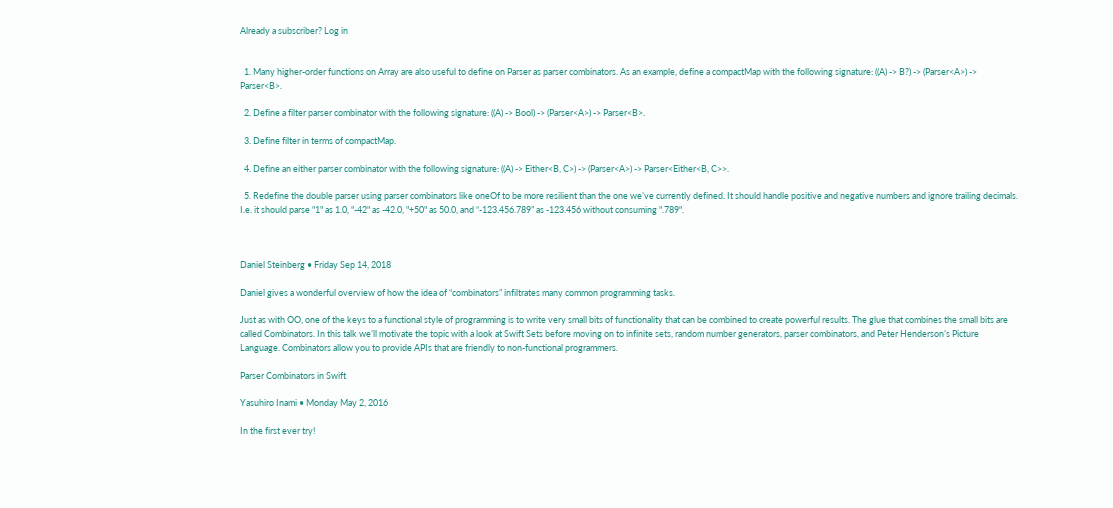Already a subscriber? Log in


  1. Many higher-order functions on Array are also useful to define on Parser as parser combinators. As an example, define a compactMap with the following signature: ((A) -> B?) -> (Parser<A>) -> Parser<B>.

  2. Define a filter parser combinator with the following signature: ((A) -> Bool) -> (Parser<A>) -> Parser<B>.

  3. Define filter in terms of compactMap.

  4. Define an either parser combinator with the following signature: ((A) -> Either<B, C>) -> (Parser<A>) -> Parser<Either<B, C>>.

  5. Redefine the double parser using parser combinators like oneOf to be more resilient than the one we’ve currently defined. It should handle positive and negative numbers and ignore trailing decimals. I.e. it should parse "1" as 1.0, "-42" as -42.0, "+50" as 50.0, and “-123.456.789” as -123.456 without consuming ".789".



Daniel Steinberg • Friday Sep 14, 2018

Daniel gives a wonderful overview of how the idea of “combinators” infiltrates many common programming tasks.

Just as with OO, one of the keys to a functional style of programming is to write very small bits of functionality that can be combined to create powerful results. The glue that combines the small bits are called Combinators. In this talk we’ll motivate the topic with a look at Swift Sets before moving on to infinite sets, random number generators, parser combinators, and Peter Henderson’s Picture Language. Combinators allow you to provide APIs that are friendly to non-functional programmers.

Parser Combinators in Swift

Yasuhiro Inami • Monday May 2, 2016

In the first ever try!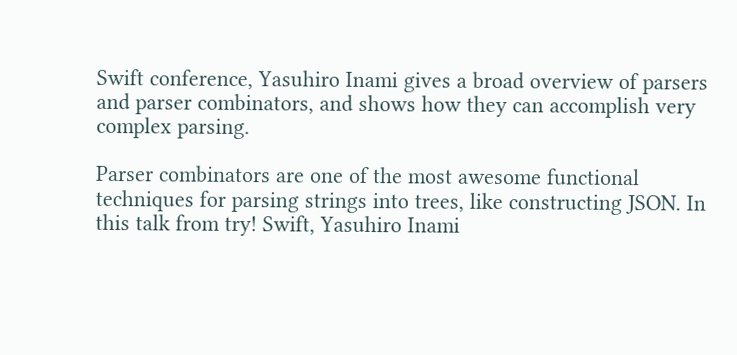Swift conference, Yasuhiro Inami gives a broad overview of parsers and parser combinators, and shows how they can accomplish very complex parsing.

Parser combinators are one of the most awesome functional techniques for parsing strings into trees, like constructing JSON. In this talk from try! Swift, Yasuhiro Inami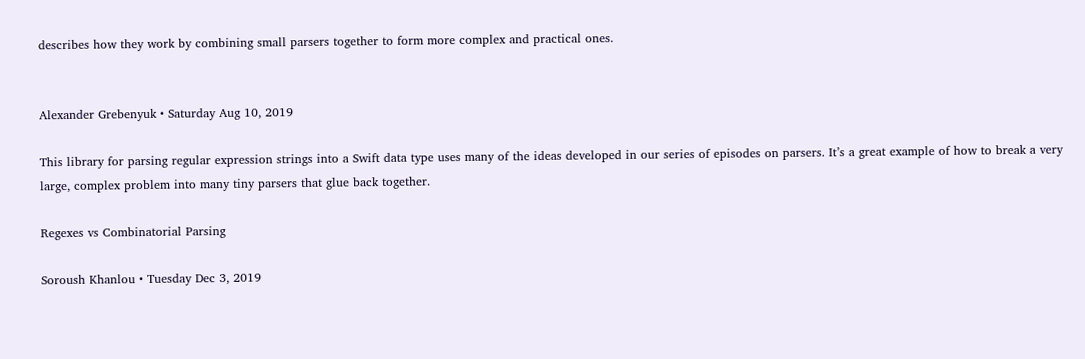describes how they work by combining small parsers together to form more complex and practical ones.


Alexander Grebenyuk • Saturday Aug 10, 2019

This library for parsing regular expression strings into a Swift data type uses many of the ideas developed in our series of episodes on parsers. It’s a great example of how to break a very large, complex problem into many tiny parsers that glue back together.

Regexes vs Combinatorial Parsing

Soroush Khanlou • Tuesday Dec 3, 2019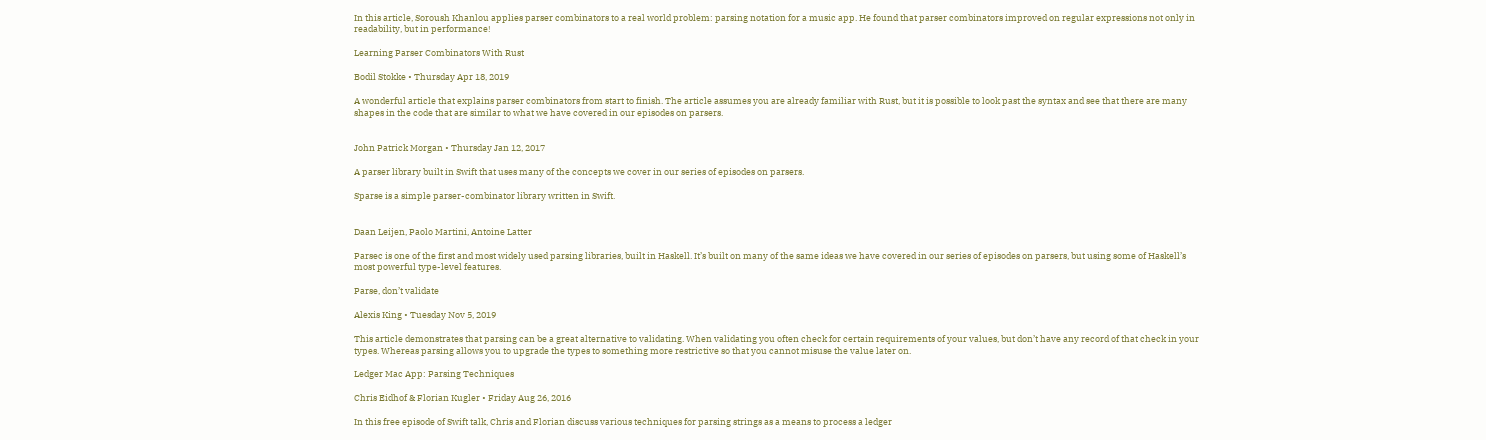In this article, Soroush Khanlou applies parser combinators to a real world problem: parsing notation for a music app. He found that parser combinators improved on regular expressions not only in readability, but in performance!

Learning Parser Combinators With Rust

Bodil Stokke • Thursday Apr 18, 2019

A wonderful article that explains parser combinators from start to finish. The article assumes you are already familiar with Rust, but it is possible to look past the syntax and see that there are many shapes in the code that are similar to what we have covered in our episodes on parsers.


John Patrick Morgan • Thursday Jan 12, 2017

A parser library built in Swift that uses many of the concepts we cover in our series of episodes on parsers.

Sparse is a simple parser-combinator library written in Swift.


Daan Leijen, Paolo Martini, Antoine Latter

Parsec is one of the first and most widely used parsing libraries, built in Haskell. It’s built on many of the same ideas we have covered in our series of episodes on parsers, but using some of Haskell’s most powerful type-level features.

Parse, don’t validate

Alexis King • Tuesday Nov 5, 2019

This article demonstrates that parsing can be a great alternative to validating. When validating you often check for certain requirements of your values, but don’t have any record of that check in your types. Whereas parsing allows you to upgrade the types to something more restrictive so that you cannot misuse the value later on.

Ledger Mac App: Parsing Techniques

Chris Eidhof & Florian Kugler • Friday Aug 26, 2016

In this free episode of Swift talk, Chris and Florian discuss various techniques for parsing strings as a means to process a ledger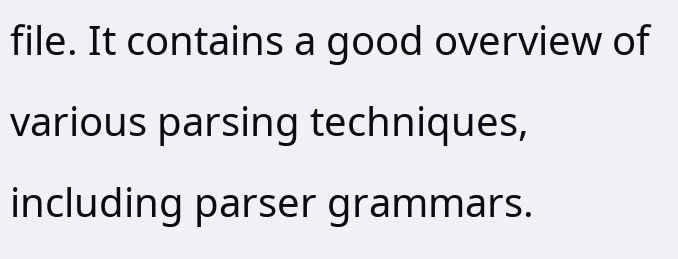file. It contains a good overview of various parsing techniques, including parser grammars.